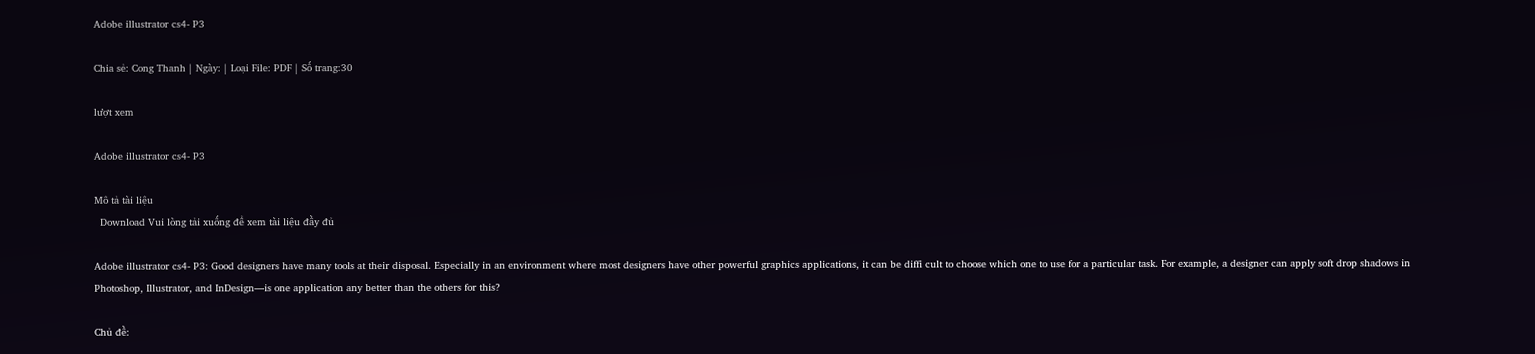Adobe illustrator cs4- P3

Chia sẻ: Cong Thanh | Ngày: | Loại File: PDF | Số trang:30

lượt xem

Adobe illustrator cs4- P3

Mô tả tài liệu
  Download Vui lòng tải xuống để xem tài liệu đầy đủ

Adobe illustrator cs4- P3: Good designers have many tools at their disposal. Especially in an environment where most designers have other powerful graphics applications, it can be diffi cult to choose which one to use for a particular task. For example, a designer can apply soft drop shadows in Photoshop, Illustrator, and InDesign—is one application any better than the others for this?

Chủ đề: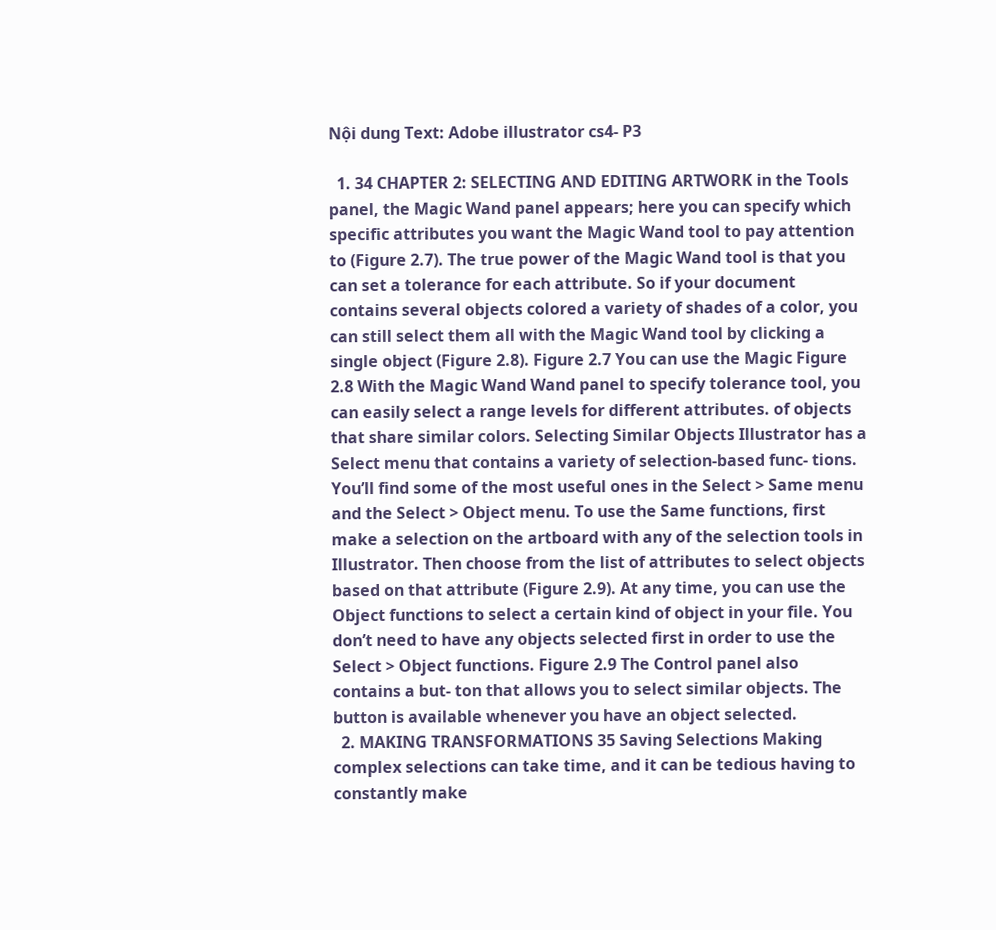Nội dung Text: Adobe illustrator cs4- P3

  1. 34 CHAPTER 2: SELECTING AND EDITING ARTWORK in the Tools panel, the Magic Wand panel appears; here you can specify which specific attributes you want the Magic Wand tool to pay attention to (Figure 2.7). The true power of the Magic Wand tool is that you can set a tolerance for each attribute. So if your document contains several objects colored a variety of shades of a color, you can still select them all with the Magic Wand tool by clicking a single object (Figure 2.8). Figure 2.7 You can use the Magic Figure 2.8 With the Magic Wand Wand panel to specify tolerance tool, you can easily select a range levels for different attributes. of objects that share similar colors. Selecting Similar Objects Illustrator has a Select menu that contains a variety of selection-based func- tions. You’ll find some of the most useful ones in the Select > Same menu and the Select > Object menu. To use the Same functions, first make a selection on the artboard with any of the selection tools in Illustrator. Then choose from the list of attributes to select objects based on that attribute (Figure 2.9). At any time, you can use the Object functions to select a certain kind of object in your file. You don’t need to have any objects selected first in order to use the Select > Object functions. Figure 2.9 The Control panel also contains a but- ton that allows you to select similar objects. The button is available whenever you have an object selected.
  2. MAKING TRANSFORMATIONS 35 Saving Selections Making complex selections can take time, and it can be tedious having to constantly make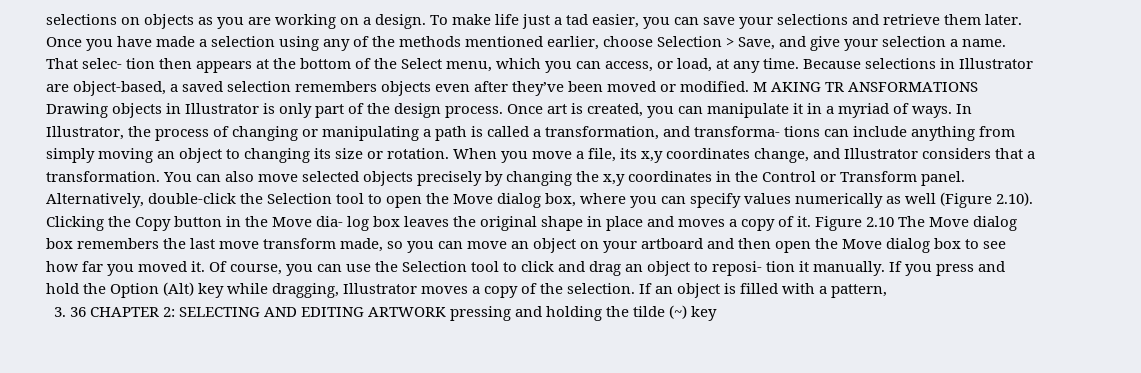selections on objects as you are working on a design. To make life just a tad easier, you can save your selections and retrieve them later. Once you have made a selection using any of the methods mentioned earlier, choose Selection > Save, and give your selection a name. That selec- tion then appears at the bottom of the Select menu, which you can access, or load, at any time. Because selections in Illustrator are object-based, a saved selection remembers objects even after they’ve been moved or modified. M AKING TR ANSFORMATIONS Drawing objects in Illustrator is only part of the design process. Once art is created, you can manipulate it in a myriad of ways. In Illustrator, the process of changing or manipulating a path is called a transformation, and transforma- tions can include anything from simply moving an object to changing its size or rotation. When you move a file, its x,y coordinates change, and Illustrator considers that a transformation. You can also move selected objects precisely by changing the x,y coordinates in the Control or Transform panel. Alternatively, double-click the Selection tool to open the Move dialog box, where you can specify values numerically as well (Figure 2.10). Clicking the Copy button in the Move dia- log box leaves the original shape in place and moves a copy of it. Figure 2.10 The Move dialog box remembers the last move transform made, so you can move an object on your artboard and then open the Move dialog box to see how far you moved it. Of course, you can use the Selection tool to click and drag an object to reposi- tion it manually. If you press and hold the Option (Alt) key while dragging, Illustrator moves a copy of the selection. If an object is filled with a pattern,
  3. 36 CHAPTER 2: SELECTING AND EDITING ARTWORK pressing and holding the tilde (~) key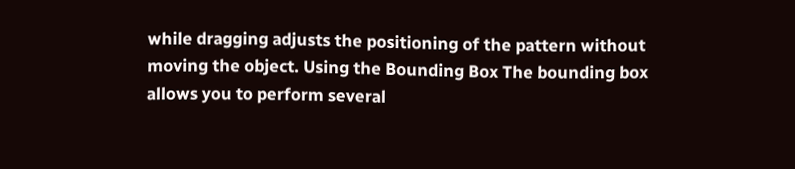while dragging adjusts the positioning of the pattern without moving the object. Using the Bounding Box The bounding box allows you to perform several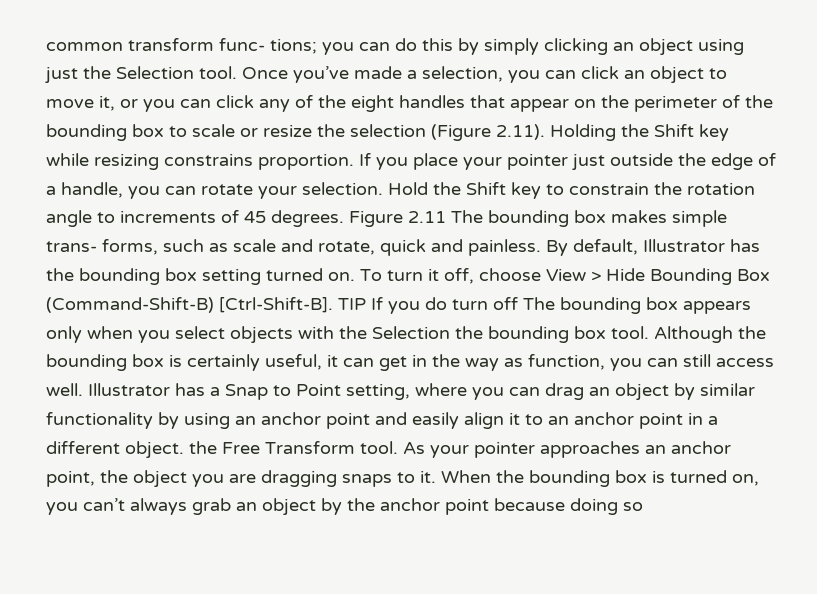common transform func- tions; you can do this by simply clicking an object using just the Selection tool. Once you’ve made a selection, you can click an object to move it, or you can click any of the eight handles that appear on the perimeter of the bounding box to scale or resize the selection (Figure 2.11). Holding the Shift key while resizing constrains proportion. If you place your pointer just outside the edge of a handle, you can rotate your selection. Hold the Shift key to constrain the rotation angle to increments of 45 degrees. Figure 2.11 The bounding box makes simple trans- forms, such as scale and rotate, quick and painless. By default, Illustrator has the bounding box setting turned on. To turn it off, choose View > Hide Bounding Box (Command-Shift-B) [Ctrl-Shift-B]. TIP If you do turn off The bounding box appears only when you select objects with the Selection the bounding box tool. Although the bounding box is certainly useful, it can get in the way as function, you can still access well. Illustrator has a Snap to Point setting, where you can drag an object by similar functionality by using an anchor point and easily align it to an anchor point in a different object. the Free Transform tool. As your pointer approaches an anchor point, the object you are dragging snaps to it. When the bounding box is turned on, you can’t always grab an object by the anchor point because doing so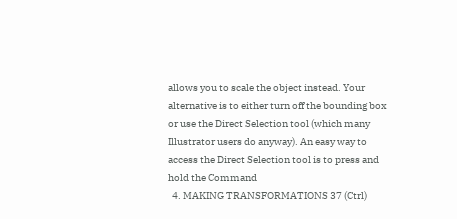allows you to scale the object instead. Your alternative is to either turn off the bounding box or use the Direct Selection tool (which many Illustrator users do anyway). An easy way to access the Direct Selection tool is to press and hold the Command
  4. MAKING TRANSFORMATIONS 37 (Ctrl)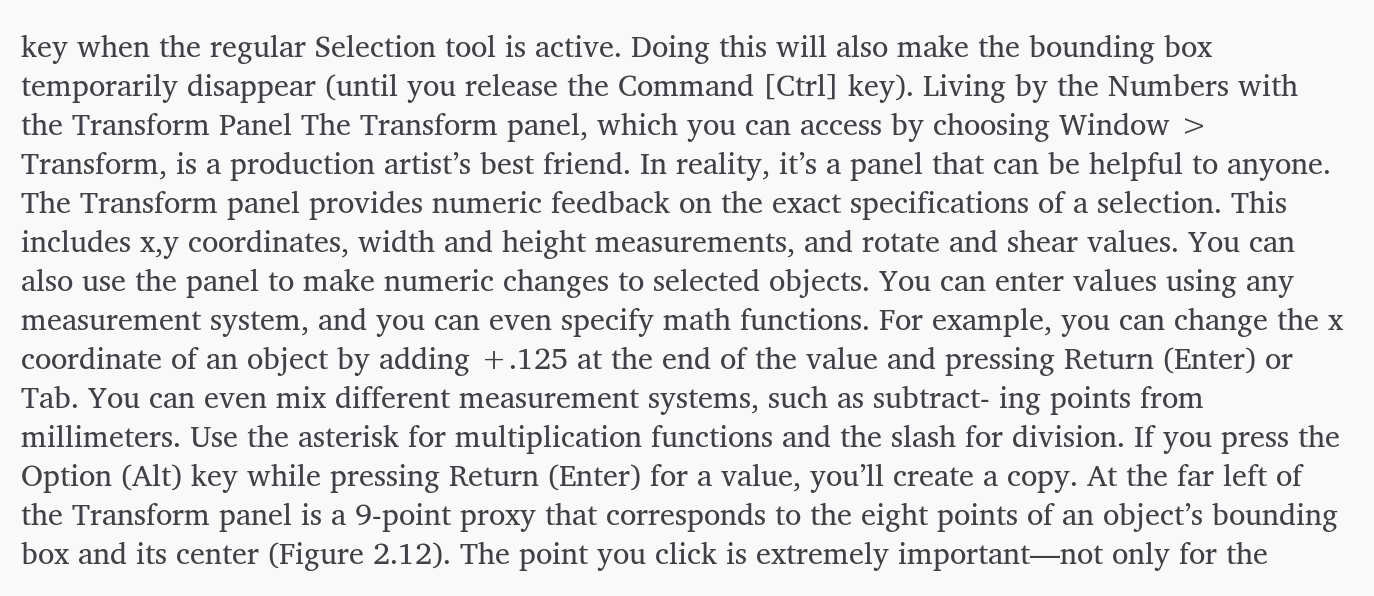key when the regular Selection tool is active. Doing this will also make the bounding box temporarily disappear (until you release the Command [Ctrl] key). Living by the Numbers with the Transform Panel The Transform panel, which you can access by choosing Window > Transform, is a production artist’s best friend. In reality, it’s a panel that can be helpful to anyone. The Transform panel provides numeric feedback on the exact specifications of a selection. This includes x,y coordinates, width and height measurements, and rotate and shear values. You can also use the panel to make numeric changes to selected objects. You can enter values using any measurement system, and you can even specify math functions. For example, you can change the x coordinate of an object by adding +.125 at the end of the value and pressing Return (Enter) or Tab. You can even mix different measurement systems, such as subtract- ing points from millimeters. Use the asterisk for multiplication functions and the slash for division. If you press the Option (Alt) key while pressing Return (Enter) for a value, you’ll create a copy. At the far left of the Transform panel is a 9-point proxy that corresponds to the eight points of an object’s bounding box and its center (Figure 2.12). The point you click is extremely important—not only for the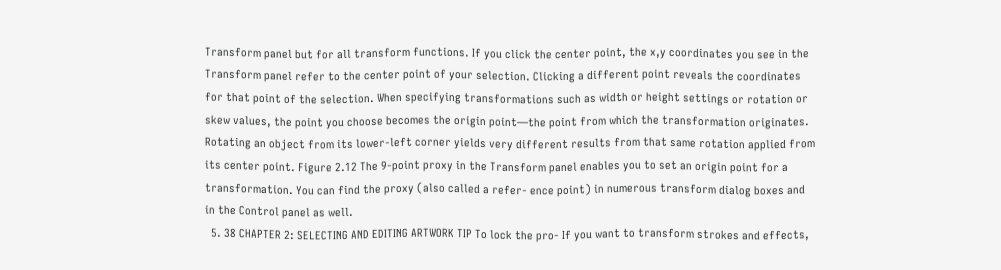Transform panel but for all transform functions. If you click the center point, the x,y coordinates you see in the Transform panel refer to the center point of your selection. Clicking a different point reveals the coordinates for that point of the selection. When specifying transformations such as width or height settings or rotation or skew values, the point you choose becomes the origin point—the point from which the transformation originates. Rotating an object from its lower-left corner yields very different results from that same rotation applied from its center point. Figure 2.12 The 9-point proxy in the Transform panel enables you to set an origin point for a transformation. You can find the proxy (also called a refer- ence point) in numerous transform dialog boxes and in the Control panel as well.
  5. 38 CHAPTER 2: SELECTING AND EDITING ARTWORK TIP To lock the pro- If you want to transform strokes and effects,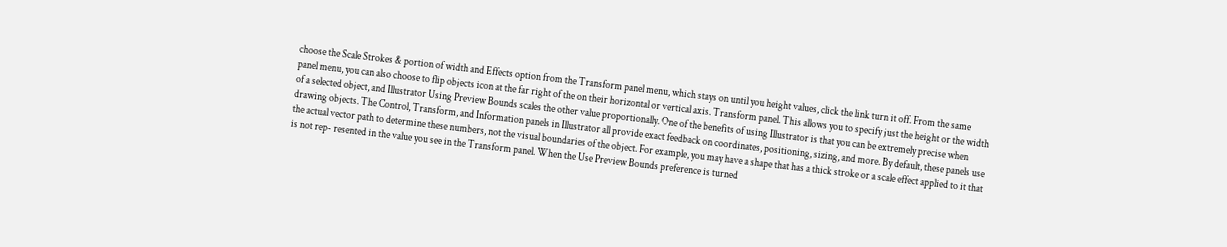choose the Scale Strokes & portion of width and Effects option from the Transform panel menu, which stays on until you height values, click the link turn it off. From the same panel menu, you can also choose to flip objects icon at the far right of the on their horizontal or vertical axis. Transform panel. This allows you to specify just the height or the width of a selected object, and Illustrator Using Preview Bounds scales the other value proportionally. One of the benefits of using Illustrator is that you can be extremely precise when drawing objects. The Control, Transform, and Information panels in Illustrator all provide exact feedback on coordinates, positioning, sizing, and more. By default, these panels use the actual vector path to determine these numbers, not the visual boundaries of the object. For example, you may have a shape that has a thick stroke or a scale effect applied to it that is not rep- resented in the value you see in the Transform panel. When the Use Preview Bounds preference is turned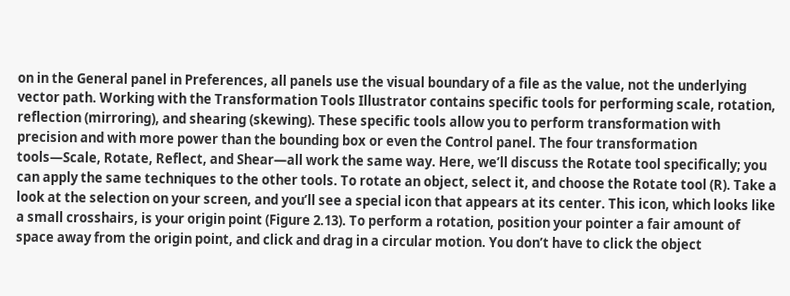on in the General panel in Preferences, all panels use the visual boundary of a file as the value, not the underlying vector path. Working with the Transformation Tools Illustrator contains specific tools for performing scale, rotation, reflection (mirroring), and shearing (skewing). These specific tools allow you to perform transformation with precision and with more power than the bounding box or even the Control panel. The four transformation tools—Scale, Rotate, Reflect, and Shear—all work the same way. Here, we’ll discuss the Rotate tool specifically; you can apply the same techniques to the other tools. To rotate an object, select it, and choose the Rotate tool (R). Take a look at the selection on your screen, and you’ll see a special icon that appears at its center. This icon, which looks like a small crosshairs, is your origin point (Figure 2.13). To perform a rotation, position your pointer a fair amount of space away from the origin point, and click and drag in a circular motion. You don’t have to click the object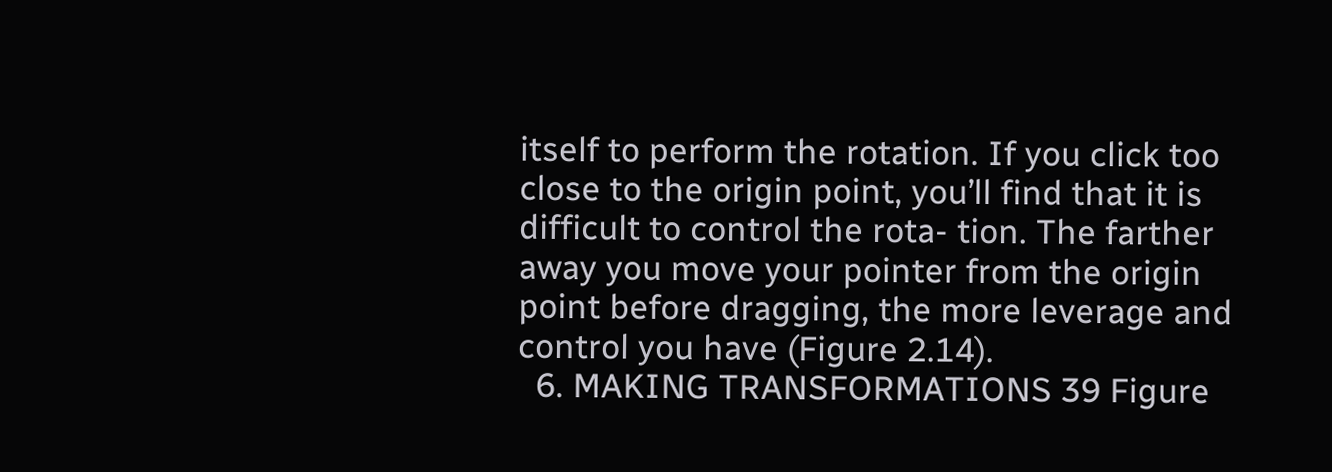itself to perform the rotation. If you click too close to the origin point, you’ll find that it is difficult to control the rota- tion. The farther away you move your pointer from the origin point before dragging, the more leverage and control you have (Figure 2.14).
  6. MAKING TRANSFORMATIONS 39 Figure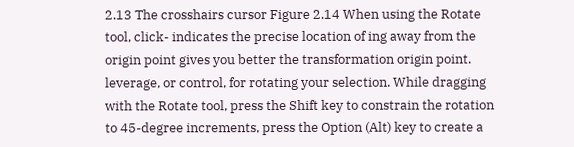2.13 The crosshairs cursor Figure 2.14 When using the Rotate tool, click- indicates the precise location of ing away from the origin point gives you better the transformation origin point. leverage, or control, for rotating your selection. While dragging with the Rotate tool, press the Shift key to constrain the rotation to 45-degree increments, press the Option (Alt) key to create a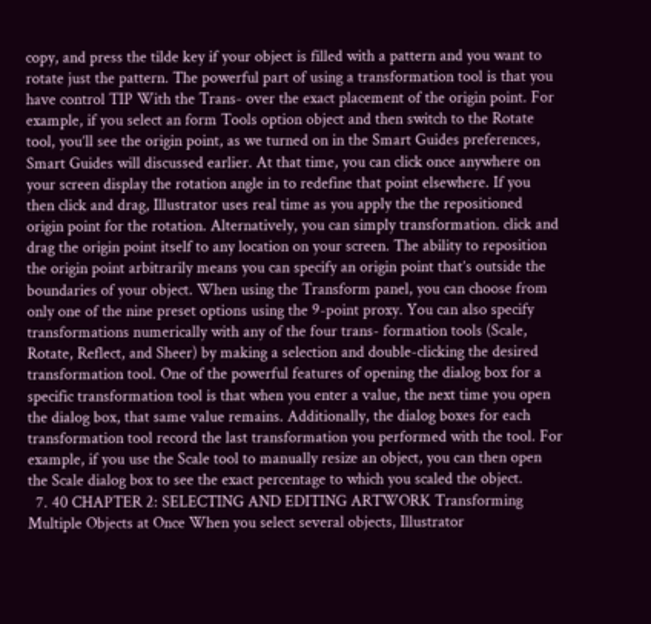copy, and press the tilde key if your object is filled with a pattern and you want to rotate just the pattern. The powerful part of using a transformation tool is that you have control TIP With the Trans- over the exact placement of the origin point. For example, if you select an form Tools option object and then switch to the Rotate tool, you’ll see the origin point, as we turned on in the Smart Guides preferences, Smart Guides will discussed earlier. At that time, you can click once anywhere on your screen display the rotation angle in to redefine that point elsewhere. If you then click and drag, Illustrator uses real time as you apply the the repositioned origin point for the rotation. Alternatively, you can simply transformation. click and drag the origin point itself to any location on your screen. The ability to reposition the origin point arbitrarily means you can specify an origin point that’s outside the boundaries of your object. When using the Transform panel, you can choose from only one of the nine preset options using the 9-point proxy. You can also specify transformations numerically with any of the four trans- formation tools (Scale, Rotate, Reflect, and Sheer) by making a selection and double-clicking the desired transformation tool. One of the powerful features of opening the dialog box for a specific transformation tool is that when you enter a value, the next time you open the dialog box, that same value remains. Additionally, the dialog boxes for each transformation tool record the last transformation you performed with the tool. For example, if you use the Scale tool to manually resize an object, you can then open the Scale dialog box to see the exact percentage to which you scaled the object.
  7. 40 CHAPTER 2: SELECTING AND EDITING ARTWORK Transforming Multiple Objects at Once When you select several objects, Illustrator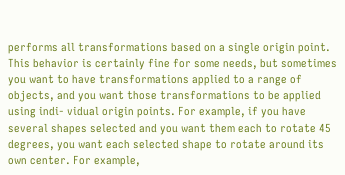performs all transformations based on a single origin point. This behavior is certainly fine for some needs, but sometimes you want to have transformations applied to a range of objects, and you want those transformations to be applied using indi- vidual origin points. For example, if you have several shapes selected and you want them each to rotate 45 degrees, you want each selected shape to rotate around its own center. For example,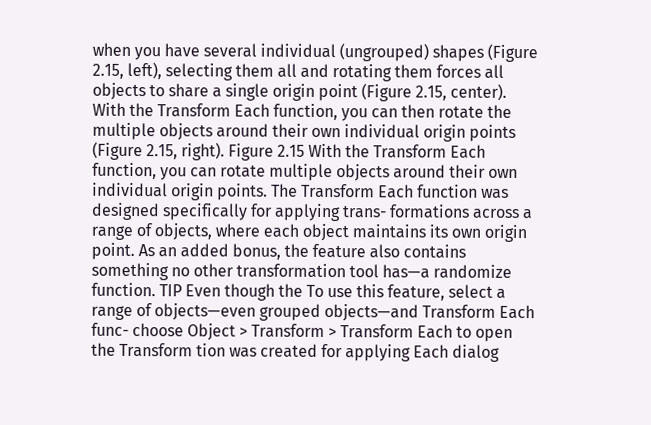when you have several individual (ungrouped) shapes (Figure 2.15, left), selecting them all and rotating them forces all objects to share a single origin point (Figure 2.15, center). With the Transform Each function, you can then rotate the multiple objects around their own individual origin points (Figure 2.15, right). Figure 2.15 With the Transform Each function, you can rotate multiple objects around their own individual origin points. The Transform Each function was designed specifically for applying trans- formations across a range of objects, where each object maintains its own origin point. As an added bonus, the feature also contains something no other transformation tool has—a randomize function. TIP Even though the To use this feature, select a range of objects—even grouped objects—and Transform Each func- choose Object > Transform > Transform Each to open the Transform tion was created for applying Each dialog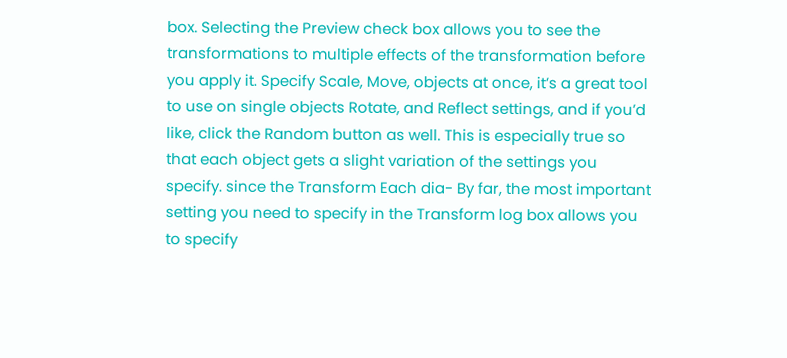box. Selecting the Preview check box allows you to see the transformations to multiple effects of the transformation before you apply it. Specify Scale, Move, objects at once, it’s a great tool to use on single objects Rotate, and Reflect settings, and if you’d like, click the Random button as well. This is especially true so that each object gets a slight variation of the settings you specify. since the Transform Each dia- By far, the most important setting you need to specify in the Transform log box allows you to specify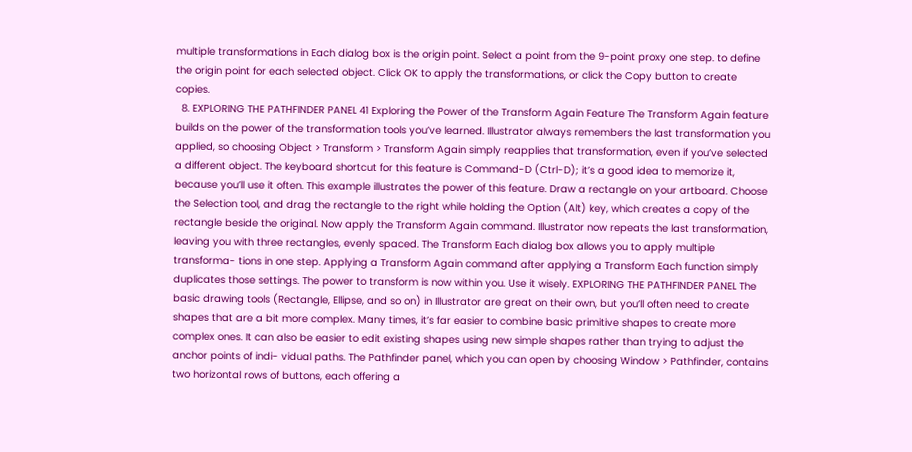multiple transformations in Each dialog box is the origin point. Select a point from the 9-point proxy one step. to define the origin point for each selected object. Click OK to apply the transformations, or click the Copy button to create copies.
  8. EXPLORING THE PATHFINDER PANEL 41 Exploring the Power of the Transform Again Feature The Transform Again feature builds on the power of the transformation tools you’ve learned. Illustrator always remembers the last transformation you applied, so choosing Object > Transform > Transform Again simply reapplies that transformation, even if you’ve selected a different object. The keyboard shortcut for this feature is Command-D (Ctrl-D); it’s a good idea to memorize it, because you’ll use it often. This example illustrates the power of this feature. Draw a rectangle on your artboard. Choose the Selection tool, and drag the rectangle to the right while holding the Option (Alt) key, which creates a copy of the rectangle beside the original. Now apply the Transform Again command. Illustrator now repeats the last transformation, leaving you with three rectangles, evenly spaced. The Transform Each dialog box allows you to apply multiple transforma- tions in one step. Applying a Transform Again command after applying a Transform Each function simply duplicates those settings. The power to transform is now within you. Use it wisely. EXPLORING THE PATHFINDER PANEL The basic drawing tools (Rectangle, Ellipse, and so on) in Illustrator are great on their own, but you’ll often need to create shapes that are a bit more complex. Many times, it’s far easier to combine basic primitive shapes to create more complex ones. It can also be easier to edit existing shapes using new simple shapes rather than trying to adjust the anchor points of indi- vidual paths. The Pathfinder panel, which you can open by choosing Window > Pathfinder, contains two horizontal rows of buttons, each offering a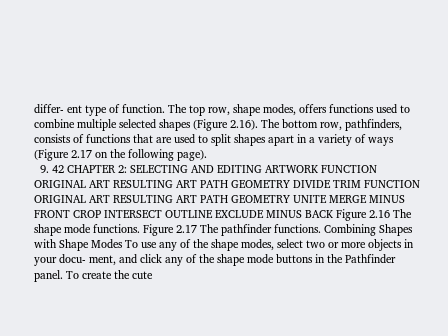differ- ent type of function. The top row, shape modes, offers functions used to combine multiple selected shapes (Figure 2.16). The bottom row, pathfinders, consists of functions that are used to split shapes apart in a variety of ways (Figure 2.17 on the following page).
  9. 42 CHAPTER 2: SELECTING AND EDITING ARTWORK FUNCTION ORIGINAL ART RESULTING ART PATH GEOMETRY DIVIDE TRIM FUNCTION ORIGINAL ART RESULTING ART PATH GEOMETRY UNITE MERGE MINUS FRONT CROP INTERSECT OUTLINE EXCLUDE MINUS BACK Figure 2.16 The shape mode functions. Figure 2.17 The pathfinder functions. Combining Shapes with Shape Modes To use any of the shape modes, select two or more objects in your docu- ment, and click any of the shape mode buttons in the Pathfinder panel. To create the cute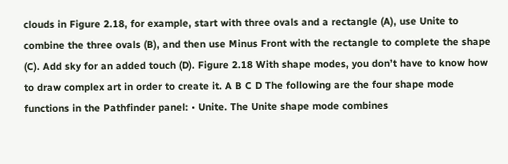clouds in Figure 2.18, for example, start with three ovals and a rectangle (A), use Unite to combine the three ovals (B), and then use Minus Front with the rectangle to complete the shape (C). Add sky for an added touch (D). Figure 2.18 With shape modes, you don’t have to know how to draw complex art in order to create it. A B C D The following are the four shape mode functions in the Pathfinder panel: • Unite. The Unite shape mode combines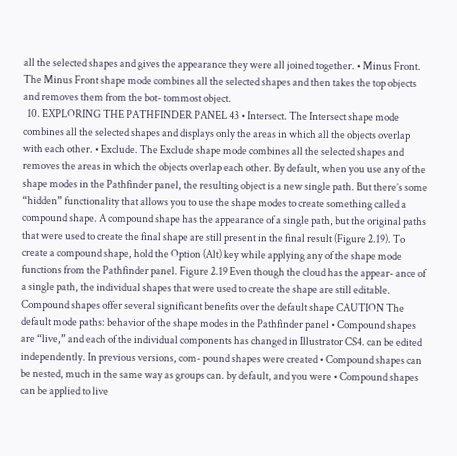all the selected shapes and gives the appearance they were all joined together. • Minus Front. The Minus Front shape mode combines all the selected shapes and then takes the top objects and removes them from the bot- tommost object.
  10. EXPLORING THE PATHFINDER PANEL 43 • Intersect. The Intersect shape mode combines all the selected shapes and displays only the areas in which all the objects overlap with each other. • Exclude. The Exclude shape mode combines all the selected shapes and removes the areas in which the objects overlap each other. By default, when you use any of the shape modes in the Pathfinder panel, the resulting object is a new single path. But there’s some “hidden” functionality that allows you to use the shape modes to create something called a compound shape. A compound shape has the appearance of a single path, but the original paths that were used to create the final shape are still present in the final result (Figure 2.19). To create a compound shape, hold the Option (Alt) key while applying any of the shape mode functions from the Pathfinder panel. Figure 2.19 Even though the cloud has the appear- ance of a single path, the individual shapes that were used to create the shape are still editable. Compound shapes offer several significant benefits over the default shape CAUTION The default mode paths: behavior of the shape modes in the Pathfinder panel • Compound shapes are “live,” and each of the individual components has changed in Illustrator CS4. can be edited independently. In previous versions, com- pound shapes were created • Compound shapes can be nested, much in the same way as groups can. by default, and you were • Compound shapes can be applied to live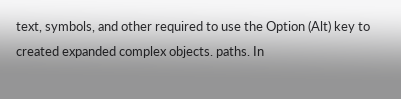text, symbols, and other required to use the Option (Alt) key to created expanded complex objects. paths. In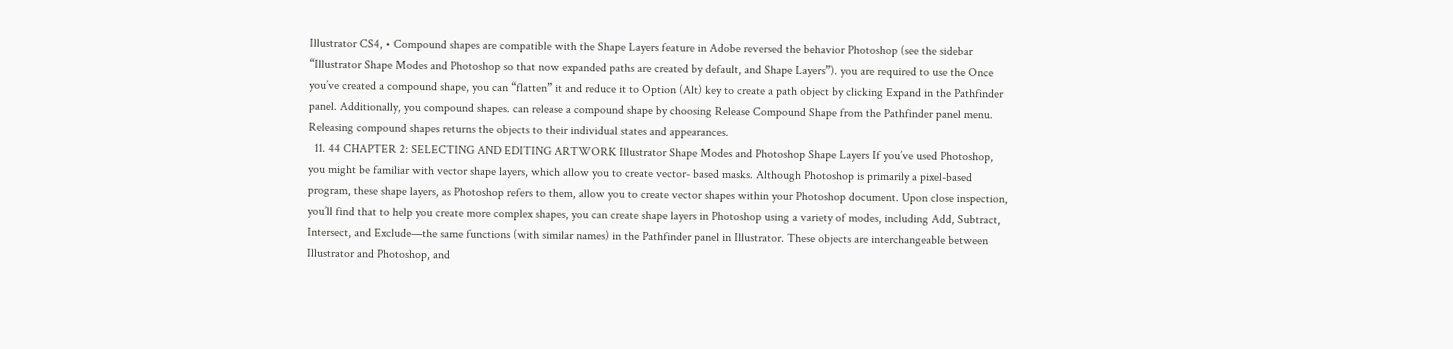Illustrator CS4, • Compound shapes are compatible with the Shape Layers feature in Adobe reversed the behavior Photoshop (see the sidebar “Illustrator Shape Modes and Photoshop so that now expanded paths are created by default, and Shape Layers”). you are required to use the Once you’ve created a compound shape, you can “flatten” it and reduce it to Option (Alt) key to create a path object by clicking Expand in the Pathfinder panel. Additionally, you compound shapes. can release a compound shape by choosing Release Compound Shape from the Pathfinder panel menu. Releasing compound shapes returns the objects to their individual states and appearances.
  11. 44 CHAPTER 2: SELECTING AND EDITING ARTWORK Illustrator Shape Modes and Photoshop Shape Layers If you’ve used Photoshop, you might be familiar with vector shape layers, which allow you to create vector- based masks. Although Photoshop is primarily a pixel-based program, these shape layers, as Photoshop refers to them, allow you to create vector shapes within your Photoshop document. Upon close inspection, you’ll find that to help you create more complex shapes, you can create shape layers in Photoshop using a variety of modes, including Add, Subtract, Intersect, and Exclude—the same functions (with similar names) in the Pathfinder panel in Illustrator. These objects are interchangeable between Illustrator and Photoshop, and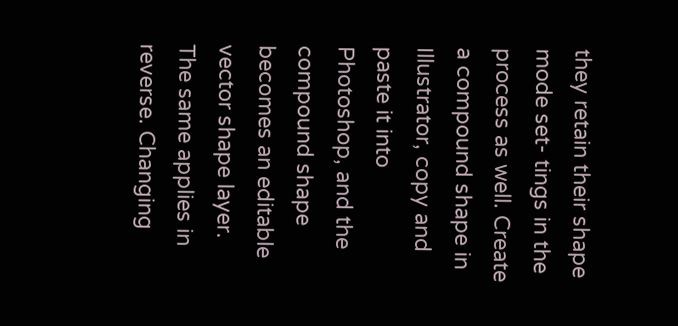they retain their shape mode set- tings in the process as well. Create a compound shape in Illustrator, copy and paste it into Photoshop, and the compound shape becomes an editable vector shape layer. The same applies in reverse. Changing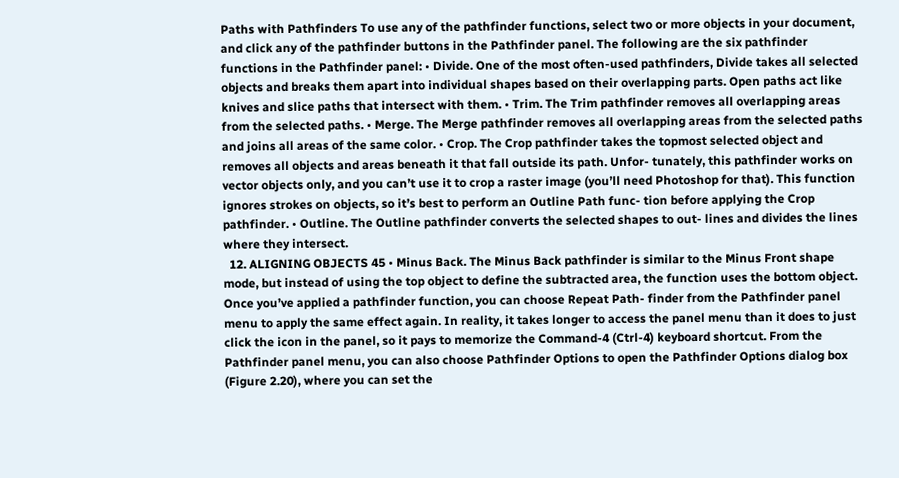Paths with Pathfinders To use any of the pathfinder functions, select two or more objects in your document, and click any of the pathfinder buttons in the Pathfinder panel. The following are the six pathfinder functions in the Pathfinder panel: • Divide. One of the most often-used pathfinders, Divide takes all selected objects and breaks them apart into individual shapes based on their overlapping parts. Open paths act like knives and slice paths that intersect with them. • Trim. The Trim pathfinder removes all overlapping areas from the selected paths. • Merge. The Merge pathfinder removes all overlapping areas from the selected paths and joins all areas of the same color. • Crop. The Crop pathfinder takes the topmost selected object and removes all objects and areas beneath it that fall outside its path. Unfor- tunately, this pathfinder works on vector objects only, and you can’t use it to crop a raster image (you’ll need Photoshop for that). This function ignores strokes on objects, so it’s best to perform an Outline Path func- tion before applying the Crop pathfinder. • Outline. The Outline pathfinder converts the selected shapes to out- lines and divides the lines where they intersect.
  12. ALIGNING OBJECTS 45 • Minus Back. The Minus Back pathfinder is similar to the Minus Front shape mode, but instead of using the top object to define the subtracted area, the function uses the bottom object. Once you’ve applied a pathfinder function, you can choose Repeat Path- finder from the Pathfinder panel menu to apply the same effect again. In reality, it takes longer to access the panel menu than it does to just click the icon in the panel, so it pays to memorize the Command-4 (Ctrl-4) keyboard shortcut. From the Pathfinder panel menu, you can also choose Pathfinder Options to open the Pathfinder Options dialog box (Figure 2.20), where you can set the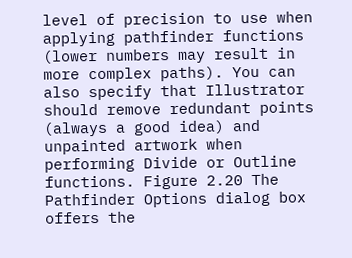level of precision to use when applying pathfinder functions (lower numbers may result in more complex paths). You can also specify that Illustrator should remove redundant points (always a good idea) and unpainted artwork when performing Divide or Outline functions. Figure 2.20 The Pathfinder Options dialog box offers the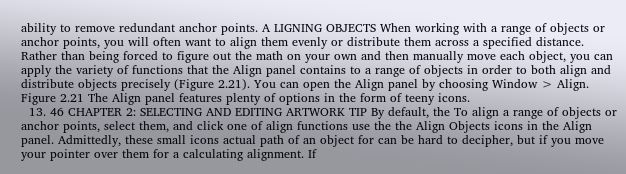ability to remove redundant anchor points. A LIGNING OBJECTS When working with a range of objects or anchor points, you will often want to align them evenly or distribute them across a specified distance. Rather than being forced to figure out the math on your own and then manually move each object, you can apply the variety of functions that the Align panel contains to a range of objects in order to both align and distribute objects precisely (Figure 2.21). You can open the Align panel by choosing Window > Align. Figure 2.21 The Align panel features plenty of options in the form of teeny icons.
  13. 46 CHAPTER 2: SELECTING AND EDITING ARTWORK TIP By default, the To align a range of objects or anchor points, select them, and click one of align functions use the the Align Objects icons in the Align panel. Admittedly, these small icons actual path of an object for can be hard to decipher, but if you move your pointer over them for a calculating alignment. If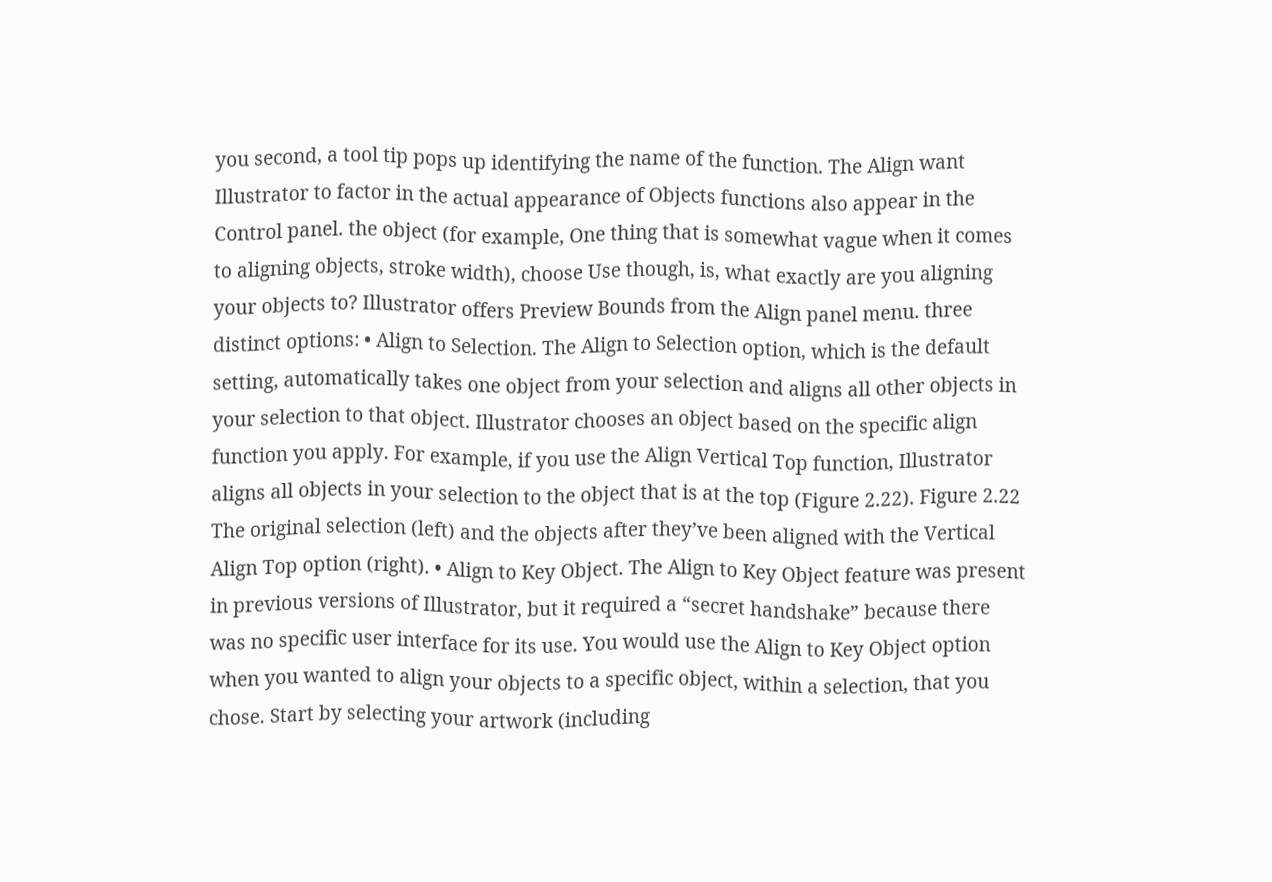you second, a tool tip pops up identifying the name of the function. The Align want Illustrator to factor in the actual appearance of Objects functions also appear in the Control panel. the object (for example, One thing that is somewhat vague when it comes to aligning objects, stroke width), choose Use though, is, what exactly are you aligning your objects to? Illustrator offers Preview Bounds from the Align panel menu. three distinct options: • Align to Selection. The Align to Selection option, which is the default setting, automatically takes one object from your selection and aligns all other objects in your selection to that object. Illustrator chooses an object based on the specific align function you apply. For example, if you use the Align Vertical Top function, Illustrator aligns all objects in your selection to the object that is at the top (Figure 2.22). Figure 2.22 The original selection (left) and the objects after they’ve been aligned with the Vertical Align Top option (right). • Align to Key Object. The Align to Key Object feature was present in previous versions of Illustrator, but it required a “secret handshake” because there was no specific user interface for its use. You would use the Align to Key Object option when you wanted to align your objects to a specific object, within a selection, that you chose. Start by selecting your artwork (including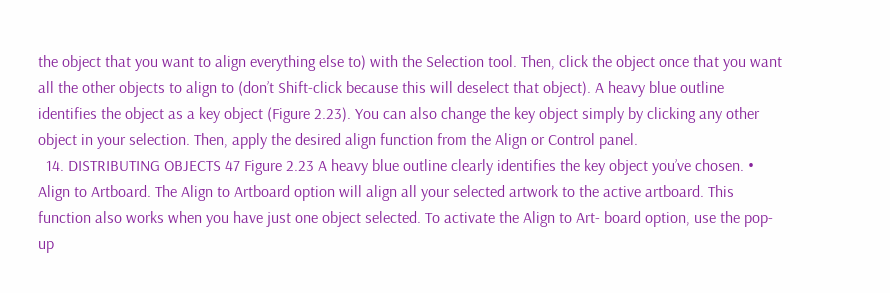the object that you want to align everything else to) with the Selection tool. Then, click the object once that you want all the other objects to align to (don’t Shift-click because this will deselect that object). A heavy blue outline identifies the object as a key object (Figure 2.23). You can also change the key object simply by clicking any other object in your selection. Then, apply the desired align function from the Align or Control panel.
  14. DISTRIBUTING OBJECTS 47 Figure 2.23 A heavy blue outline clearly identifies the key object you’ve chosen. • Align to Artboard. The Align to Artboard option will align all your selected artwork to the active artboard. This function also works when you have just one object selected. To activate the Align to Art- board option, use the pop-up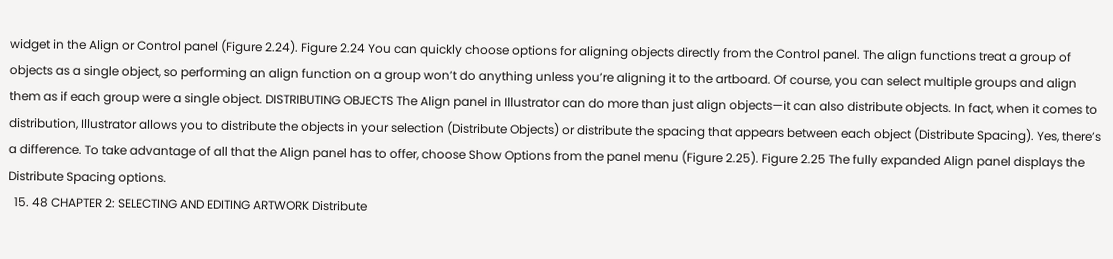widget in the Align or Control panel (Figure 2.24). Figure 2.24 You can quickly choose options for aligning objects directly from the Control panel. The align functions treat a group of objects as a single object, so performing an align function on a group won’t do anything unless you’re aligning it to the artboard. Of course, you can select multiple groups and align them as if each group were a single object. DISTRIBUTING OBJECTS The Align panel in Illustrator can do more than just align objects—it can also distribute objects. In fact, when it comes to distribution, Illustrator allows you to distribute the objects in your selection (Distribute Objects) or distribute the spacing that appears between each object (Distribute Spacing). Yes, there’s a difference. To take advantage of all that the Align panel has to offer, choose Show Options from the panel menu (Figure 2.25). Figure 2.25 The fully expanded Align panel displays the Distribute Spacing options.
  15. 48 CHAPTER 2: SELECTING AND EDITING ARTWORK Distribute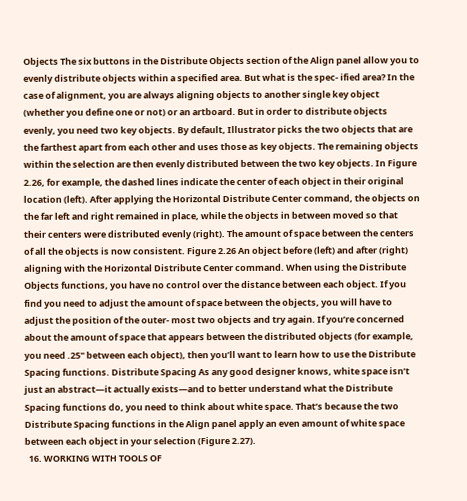Objects The six buttons in the Distribute Objects section of the Align panel allow you to evenly distribute objects within a specified area. But what is the spec- ified area? In the case of alignment, you are always aligning objects to another single key object (whether you define one or not) or an artboard. But in order to distribute objects evenly, you need two key objects. By default, Illustrator picks the two objects that are the farthest apart from each other and uses those as key objects. The remaining objects within the selection are then evenly distributed between the two key objects. In Figure 2.26, for example, the dashed lines indicate the center of each object in their original location (left). After applying the Horizontal Distribute Center command, the objects on the far left and right remained in place, while the objects in between moved so that their centers were distributed evenly (right). The amount of space between the centers of all the objects is now consistent. Figure 2.26 An object before (left) and after (right) aligning with the Horizontal Distribute Center command. When using the Distribute Objects functions, you have no control over the distance between each object. If you find you need to adjust the amount of space between the objects, you will have to adjust the position of the outer- most two objects and try again. If you’re concerned about the amount of space that appears between the distributed objects (for example, you need .25" between each object), then you’ll want to learn how to use the Distribute Spacing functions. Distribute Spacing As any good designer knows, white space isn’t just an abstract—it actually exists—and to better understand what the Distribute Spacing functions do, you need to think about white space. That’s because the two Distribute Spacing functions in the Align panel apply an even amount of white space between each object in your selection (Figure 2.27).
  16. WORKING WITH TOOLS OF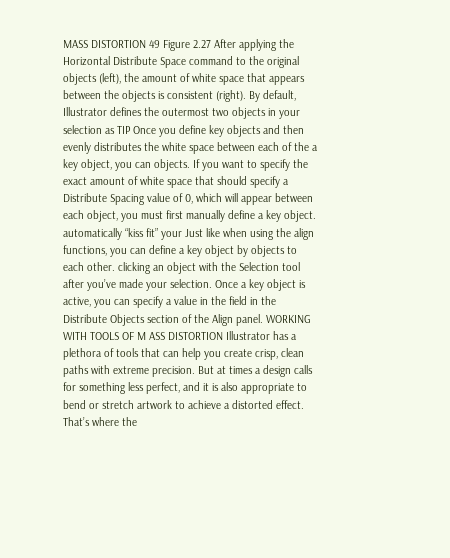MASS DISTORTION 49 Figure 2.27 After applying the Horizontal Distribute Space command to the original objects (left), the amount of white space that appears between the objects is consistent (right). By default, Illustrator defines the outermost two objects in your selection as TIP Once you define key objects and then evenly distributes the white space between each of the a key object, you can objects. If you want to specify the exact amount of white space that should specify a Distribute Spacing value of 0, which will appear between each object, you must first manually define a key object. automatically “kiss fit” your Just like when using the align functions, you can define a key object by objects to each other. clicking an object with the Selection tool after you’ve made your selection. Once a key object is active, you can specify a value in the field in the Distribute Objects section of the Align panel. WORKING WITH TOOLS OF M ASS DISTORTION Illustrator has a plethora of tools that can help you create crisp, clean paths with extreme precision. But at times a design calls for something less perfect, and it is also appropriate to bend or stretch artwork to achieve a distorted effect. That’s where the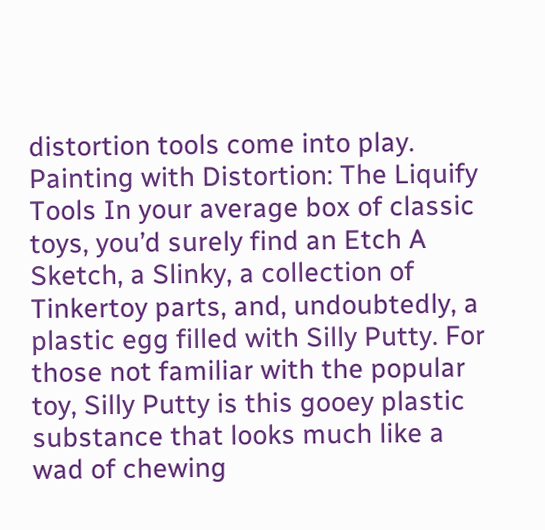distortion tools come into play. Painting with Distortion: The Liquify Tools In your average box of classic toys, you’d surely find an Etch A Sketch, a Slinky, a collection of Tinkertoy parts, and, undoubtedly, a plastic egg filled with Silly Putty. For those not familiar with the popular toy, Silly Putty is this gooey plastic substance that looks much like a wad of chewing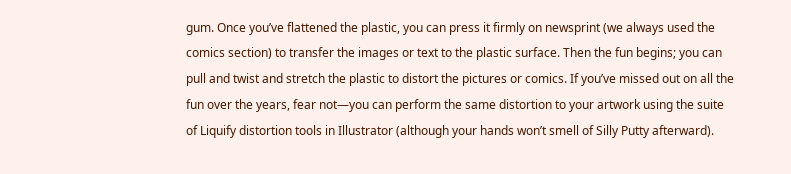gum. Once you’ve flattened the plastic, you can press it firmly on newsprint (we always used the comics section) to transfer the images or text to the plastic surface. Then the fun begins; you can pull and twist and stretch the plastic to distort the pictures or comics. If you’ve missed out on all the fun over the years, fear not—you can perform the same distortion to your artwork using the suite of Liquify distortion tools in Illustrator (although your hands won’t smell of Silly Putty afterward).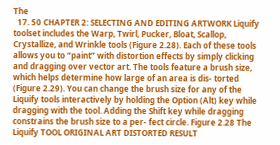The
  17. 50 CHAPTER 2: SELECTING AND EDITING ARTWORK Liquify toolset includes the Warp, Twirl, Pucker, Bloat, Scallop, Crystallize, and Wrinkle tools (Figure 2.28). Each of these tools allows you to “paint” with distortion effects by simply clicking and dragging over vector art. The tools feature a brush size, which helps determine how large of an area is dis- torted (Figure 2.29). You can change the brush size for any of the Liquify tools interactively by holding the Option (Alt) key while dragging with the tool. Adding the Shift key while dragging constrains the brush size to a per- fect circle. Figure 2.28 The Liquify TOOL ORIGINAL ART DISTORTED RESULT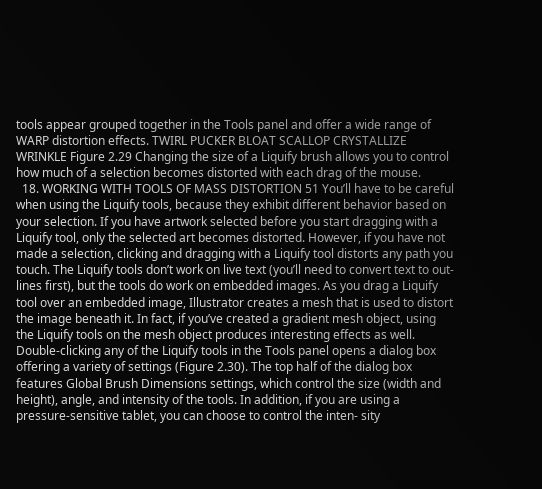tools appear grouped together in the Tools panel and offer a wide range of WARP distortion effects. TWIRL PUCKER BLOAT SCALLOP CRYSTALLIZE WRINKLE Figure 2.29 Changing the size of a Liquify brush allows you to control how much of a selection becomes distorted with each drag of the mouse.
  18. WORKING WITH TOOLS OF MASS DISTORTION 51 You’ll have to be careful when using the Liquify tools, because they exhibit different behavior based on your selection. If you have artwork selected before you start dragging with a Liquify tool, only the selected art becomes distorted. However, if you have not made a selection, clicking and dragging with a Liquify tool distorts any path you touch. The Liquify tools don’t work on live text (you’ll need to convert text to out- lines first), but the tools do work on embedded images. As you drag a Liquify tool over an embedded image, Illustrator creates a mesh that is used to distort the image beneath it. In fact, if you’ve created a gradient mesh object, using the Liquify tools on the mesh object produces interesting effects as well. Double-clicking any of the Liquify tools in the Tools panel opens a dialog box offering a variety of settings (Figure 2.30). The top half of the dialog box features Global Brush Dimensions settings, which control the size (width and height), angle, and intensity of the tools. In addition, if you are using a pressure-sensitive tablet, you can choose to control the inten- sity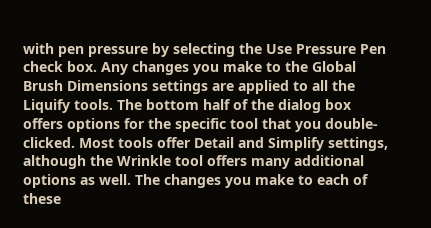with pen pressure by selecting the Use Pressure Pen check box. Any changes you make to the Global Brush Dimensions settings are applied to all the Liquify tools. The bottom half of the dialog box offers options for the specific tool that you double-clicked. Most tools offer Detail and Simplify settings, although the Wrinkle tool offers many additional options as well. The changes you make to each of these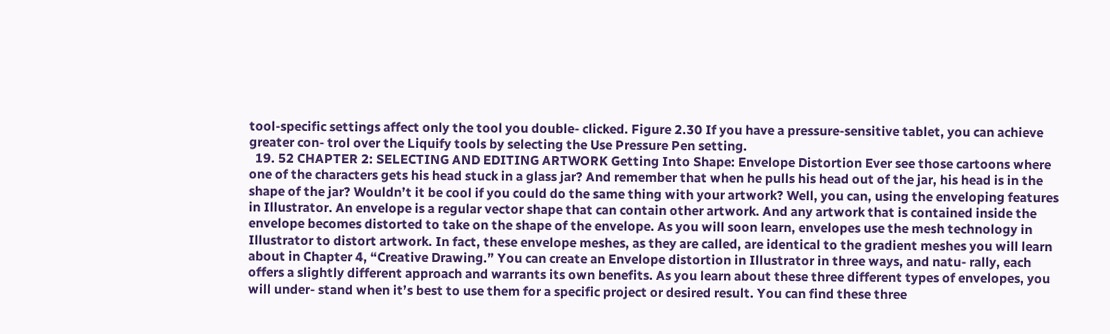tool-specific settings affect only the tool you double- clicked. Figure 2.30 If you have a pressure-sensitive tablet, you can achieve greater con- trol over the Liquify tools by selecting the Use Pressure Pen setting.
  19. 52 CHAPTER 2: SELECTING AND EDITING ARTWORK Getting Into Shape: Envelope Distortion Ever see those cartoons where one of the characters gets his head stuck in a glass jar? And remember that when he pulls his head out of the jar, his head is in the shape of the jar? Wouldn’t it be cool if you could do the same thing with your artwork? Well, you can, using the enveloping features in Illustrator. An envelope is a regular vector shape that can contain other artwork. And any artwork that is contained inside the envelope becomes distorted to take on the shape of the envelope. As you will soon learn, envelopes use the mesh technology in Illustrator to distort artwork. In fact, these envelope meshes, as they are called, are identical to the gradient meshes you will learn about in Chapter 4, “Creative Drawing.” You can create an Envelope distortion in Illustrator in three ways, and natu- rally, each offers a slightly different approach and warrants its own benefits. As you learn about these three different types of envelopes, you will under- stand when it’s best to use them for a specific project or desired result. You can find these three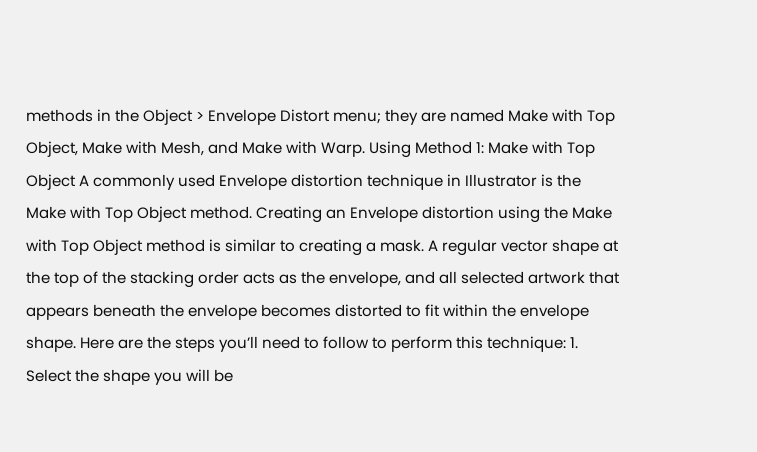methods in the Object > Envelope Distort menu; they are named Make with Top Object, Make with Mesh, and Make with Warp. Using Method 1: Make with Top Object A commonly used Envelope distortion technique in Illustrator is the Make with Top Object method. Creating an Envelope distortion using the Make with Top Object method is similar to creating a mask. A regular vector shape at the top of the stacking order acts as the envelope, and all selected artwork that appears beneath the envelope becomes distorted to fit within the envelope shape. Here are the steps you’ll need to follow to perform this technique: 1. Select the shape you will be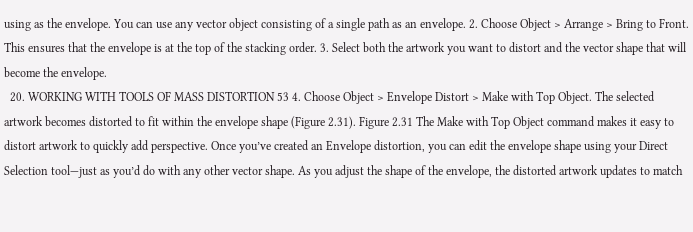using as the envelope. You can use any vector object consisting of a single path as an envelope. 2. Choose Object > Arrange > Bring to Front. This ensures that the envelope is at the top of the stacking order. 3. Select both the artwork you want to distort and the vector shape that will become the envelope.
  20. WORKING WITH TOOLS OF MASS DISTORTION 53 4. Choose Object > Envelope Distort > Make with Top Object. The selected artwork becomes distorted to fit within the envelope shape (Figure 2.31). Figure 2.31 The Make with Top Object command makes it easy to distort artwork to quickly add perspective. Once you’ve created an Envelope distortion, you can edit the envelope shape using your Direct Selection tool—just as you’d do with any other vector shape. As you adjust the shape of the envelope, the distorted artwork updates to match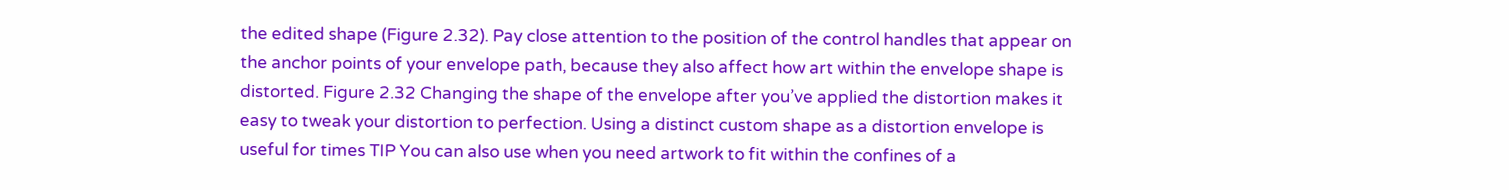the edited shape (Figure 2.32). Pay close attention to the position of the control handles that appear on the anchor points of your envelope path, because they also affect how art within the envelope shape is distorted. Figure 2.32 Changing the shape of the envelope after you’ve applied the distortion makes it easy to tweak your distortion to perfection. Using a distinct custom shape as a distortion envelope is useful for times TIP You can also use when you need artwork to fit within the confines of a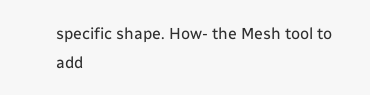specific shape. How- the Mesh tool to add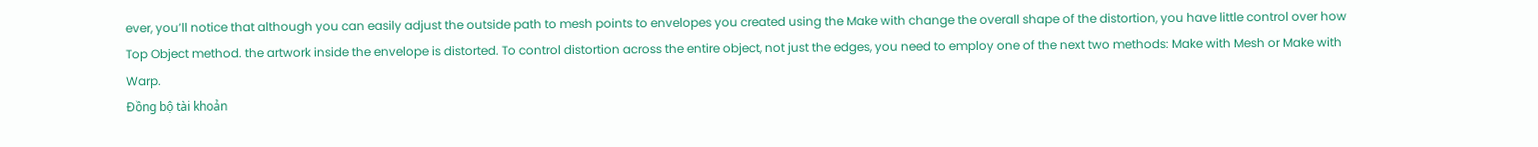ever, you’ll notice that although you can easily adjust the outside path to mesh points to envelopes you created using the Make with change the overall shape of the distortion, you have little control over how Top Object method. the artwork inside the envelope is distorted. To control distortion across the entire object, not just the edges, you need to employ one of the next two methods: Make with Mesh or Make with Warp.
Đồng bộ tài khoản